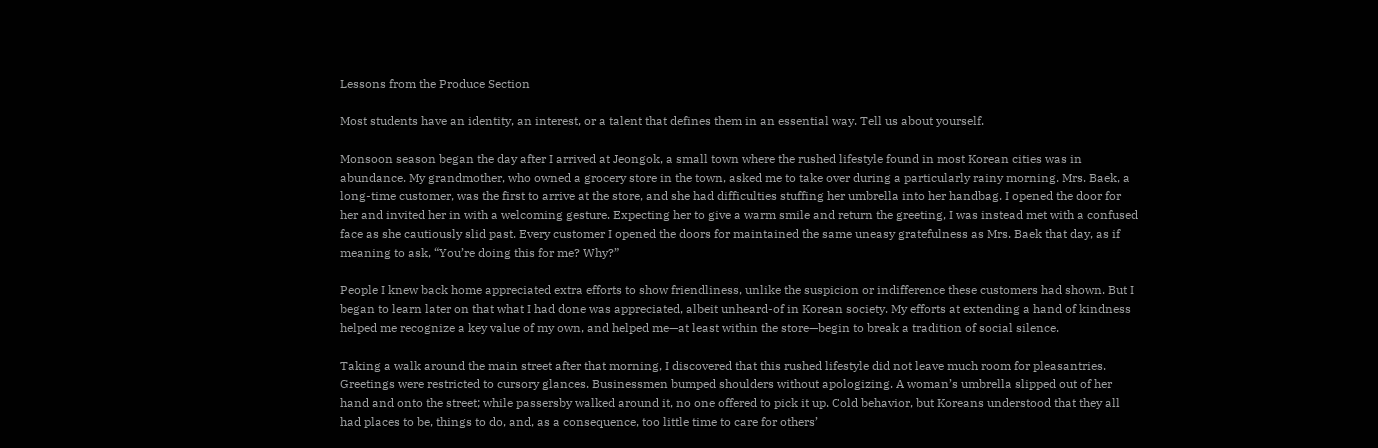Lessons from the Produce Section

Most students have an identity, an interest, or a talent that defines them in an essential way. Tell us about yourself.

Monsoon season began the day after I arrived at Jeongok, a small town where the rushed lifestyle found in most Korean cities was in abundance. My grandmother, who owned a grocery store in the town, asked me to take over during a particularly rainy morning. Mrs. Baek, a long-time customer, was the first to arrive at the store, and she had difficulties stuffing her umbrella into her handbag. I opened the door for her and invited her in with a welcoming gesture. Expecting her to give a warm smile and return the greeting, I was instead met with a confused face as she cautiously slid past. Every customer I opened the doors for maintained the same uneasy gratefulness as Mrs. Baek that day, as if meaning to ask, “You’re doing this for me? Why?”

People I knew back home appreciated extra efforts to show friendliness, unlike the suspicion or indifference these customers had shown. But I began to learn later on that what I had done was appreciated, albeit unheard-of in Korean society. My efforts at extending a hand of kindness helped me recognize a key value of my own, and helped me—at least within the store—begin to break a tradition of social silence.

Taking a walk around the main street after that morning, I discovered that this rushed lifestyle did not leave much room for pleasantries. Greetings were restricted to cursory glances. Businessmen bumped shoulders without apologizing. A woman’s umbrella slipped out of her hand and onto the street; while passersby walked around it, no one offered to pick it up. Cold behavior, but Koreans understood that they all had places to be, things to do, and, as a consequence, too little time to care for others’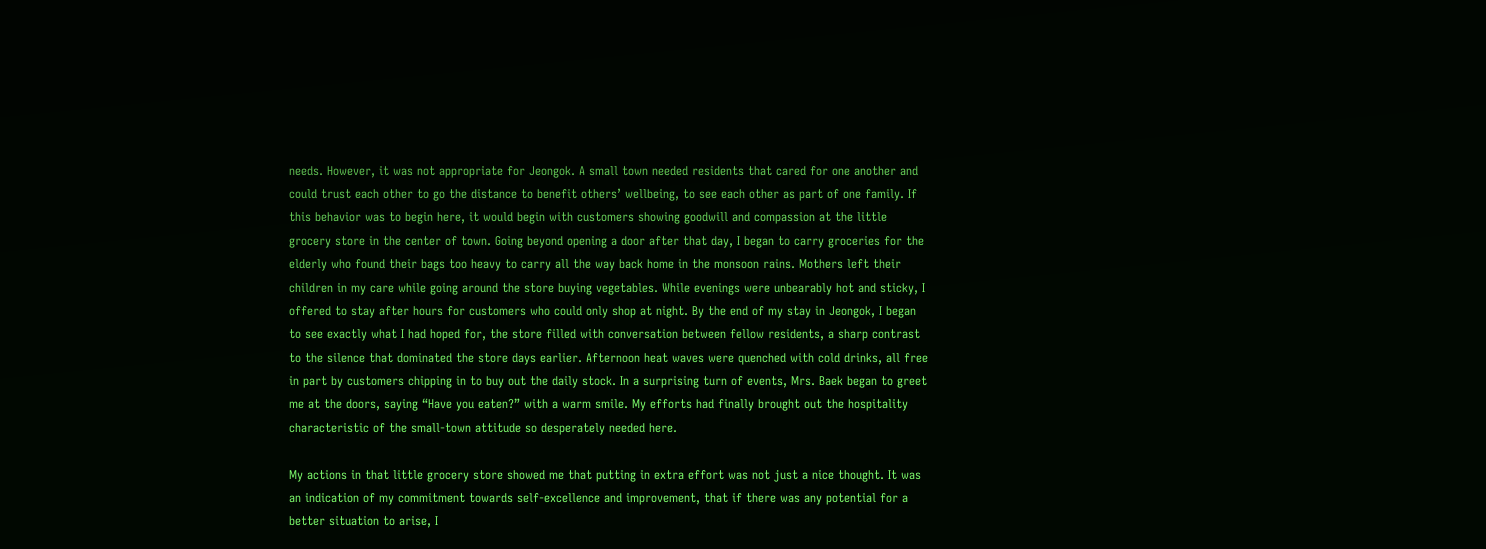needs. However, it was not appropriate for Jeongok. A small town needed residents that cared for one another and could trust each other to go the distance to benefit others’ wellbeing, to see each other as part of one family. If this behavior was to begin here, it would begin with customers showing goodwill and compassion at the little grocery store in the center of town. Going beyond opening a door after that day, I began to carry groceries for the elderly who found their bags too heavy to carry all the way back home in the monsoon rains. Mothers left their children in my care while going around the store buying vegetables. While evenings were unbearably hot and sticky, I offered to stay after hours for customers who could only shop at night. By the end of my stay in Jeongok, I began to see exactly what I had hoped for, the store filled with conversation between fellow residents, a sharp contrast to the silence that dominated the store days earlier. Afternoon heat waves were quenched with cold drinks, all free in part by customers chipping in to buy out the daily stock. In a surprising turn of events, Mrs. Baek began to greet me at the doors, saying “Have you eaten?” with a warm smile. My efforts had finally brought out the hospitality characteristic of the small-town attitude so desperately needed here.

My actions in that little grocery store showed me that putting in extra effort was not just a nice thought. It was an indication of my commitment towards self-excellence and improvement, that if there was any potential for a better situation to arise, I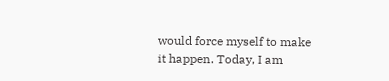would force myself to make it happen. Today, I am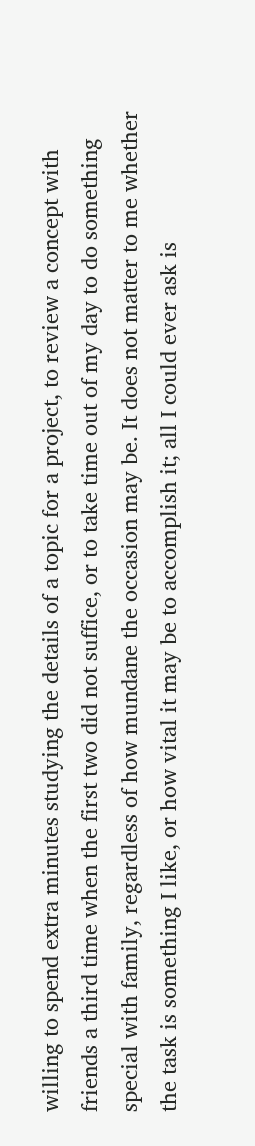willing to spend extra minutes studying the details of a topic for a project, to review a concept with friends a third time when the first two did not suffice, or to take time out of my day to do something special with family, regardless of how mundane the occasion may be. It does not matter to me whether the task is something I like, or how vital it may be to accomplish it; all I could ever ask is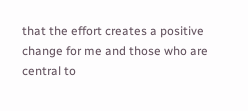that the effort creates a positive change for me and those who are central to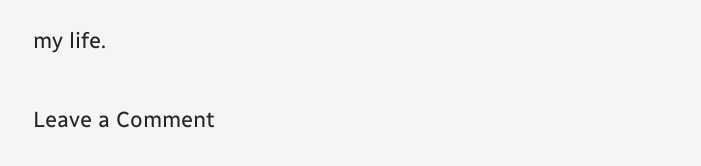my life.

Leave a Comment